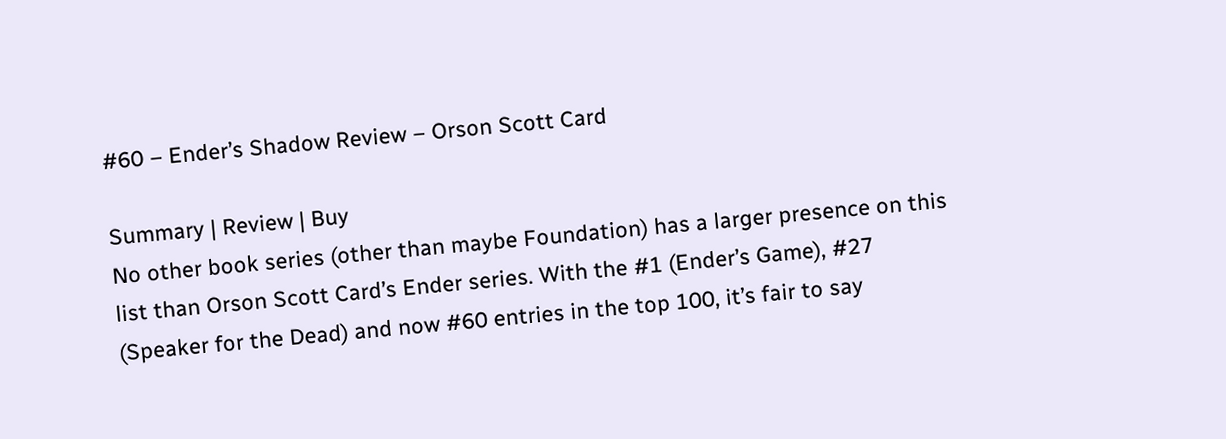#60 – Ender’s Shadow Review – Orson Scott Card

Summary | Review | Buy
No other book series (other than maybe Foundation) has a larger presence on this list than Orson Scott Card’s Ender series. With the #1 (Ender’s Game), #27 (Speaker for the Dead) and now #60 entries in the top 100, it’s fair to say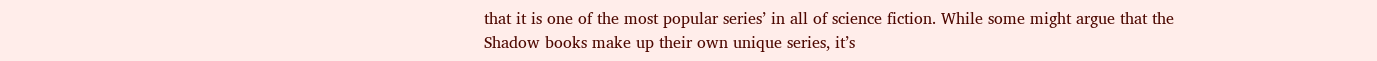that it is one of the most popular series’ in all of science fiction. While some might argue that the Shadow books make up their own unique series, it’s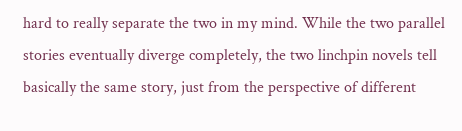hard to really separate the two in my mind. While the two parallel stories eventually diverge completely, the two linchpin novels tell basically the same story, just from the perspective of different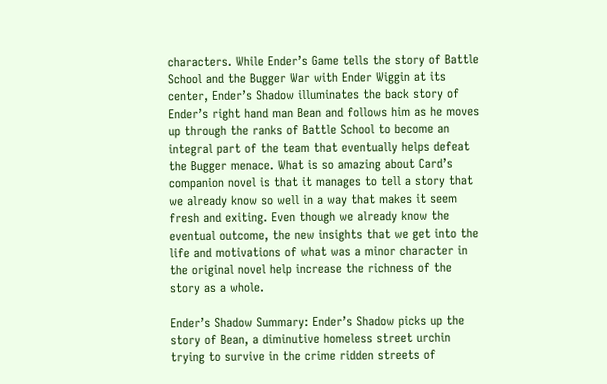characters. While Ender’s Game tells the story of Battle School and the Bugger War with Ender Wiggin at its center, Ender’s Shadow illuminates the back story of Ender’s right hand man Bean and follows him as he moves up through the ranks of Battle School to become an integral part of the team that eventually helps defeat the Bugger menace. What is so amazing about Card’s companion novel is that it manages to tell a story that we already know so well in a way that makes it seem fresh and exiting. Even though we already know the eventual outcome, the new insights that we get into the life and motivations of what was a minor character in the original novel help increase the richness of the story as a whole.

Ender’s Shadow Summary: Ender’s Shadow picks up the story of Bean, a diminutive homeless street urchin trying to survive in the crime ridden streets of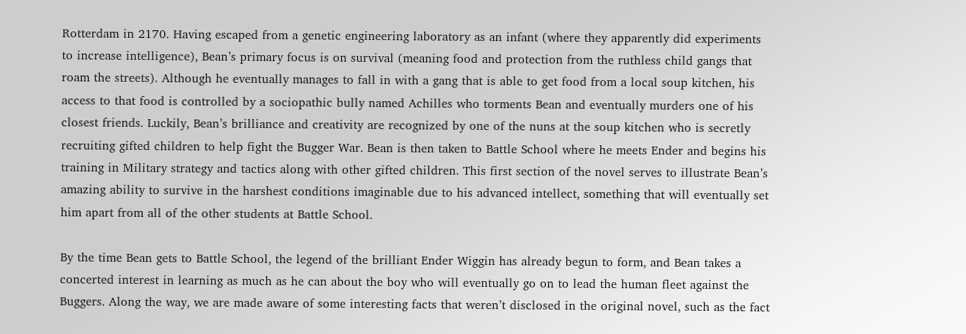Rotterdam in 2170. Having escaped from a genetic engineering laboratory as an infant (where they apparently did experiments to increase intelligence), Bean’s primary focus is on survival (meaning food and protection from the ruthless child gangs that roam the streets). Although he eventually manages to fall in with a gang that is able to get food from a local soup kitchen, his access to that food is controlled by a sociopathic bully named Achilles who torments Bean and eventually murders one of his closest friends. Luckily, Bean’s brilliance and creativity are recognized by one of the nuns at the soup kitchen who is secretly recruiting gifted children to help fight the Bugger War. Bean is then taken to Battle School where he meets Ender and begins his training in Military strategy and tactics along with other gifted children. This first section of the novel serves to illustrate Bean’s amazing ability to survive in the harshest conditions imaginable due to his advanced intellect, something that will eventually set him apart from all of the other students at Battle School.

By the time Bean gets to Battle School, the legend of the brilliant Ender Wiggin has already begun to form, and Bean takes a concerted interest in learning as much as he can about the boy who will eventually go on to lead the human fleet against the Buggers. Along the way, we are made aware of some interesting facts that weren’t disclosed in the original novel, such as the fact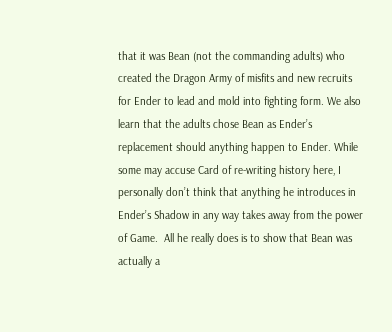that it was Bean (not the commanding adults) who created the Dragon Army of misfits and new recruits for Ender to lead and mold into fighting form. We also learn that the adults chose Bean as Ender’s replacement should anything happen to Ender. While some may accuse Card of re-writing history here, I personally don’t think that anything he introduces in Ender’s Shadow in any way takes away from the power of Game.  All he really does is to show that Bean was actually a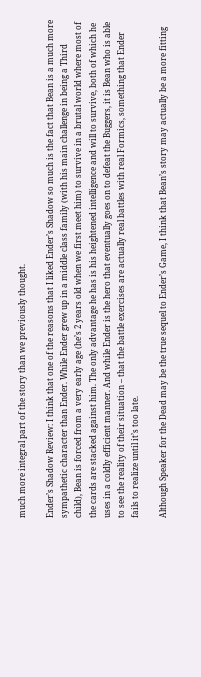much more integral part of the story than we previously thought.

Ender’s Shadow Review: I think that one of the reasons that I liked Ender’s Shadow so much is the fact that Bean is a much more sympathetic character than Ender. While Ender grew up in a middle class family (with his main challenge in being a Third child), Bean is forced from a very early age (he’s 2 years old when we first meet him) to survive in a brutal world where most of the cards are stacked against him. The only advantage he has is his heightened intelligence and will to survive, both of which he uses in a coldly efficient manner. And while Ender is the hero that eventually goes on to defeat the Buggers, it is Bean who is able to see the reality of their situation – that the battle exercises are actually real battles with real Formics, something that Ender fails to realize until it’s too late.

Although Speaker for the Dead may be the true sequel to Ender’s Game, I think that Bean’s story may actually be a more fitting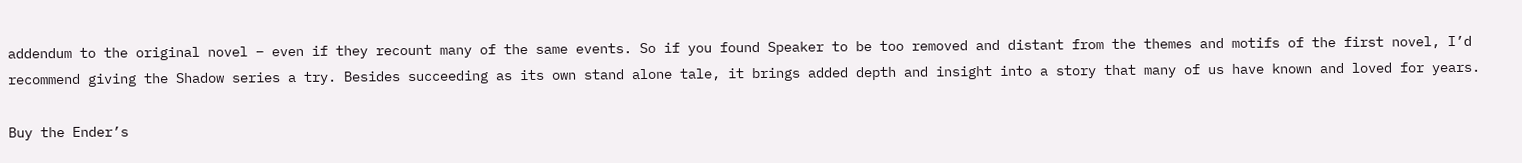addendum to the original novel – even if they recount many of the same events. So if you found Speaker to be too removed and distant from the themes and motifs of the first novel, I’d recommend giving the Shadow series a try. Besides succeeding as its own stand alone tale, it brings added depth and insight into a story that many of us have known and loved for years.

Buy the Ender’s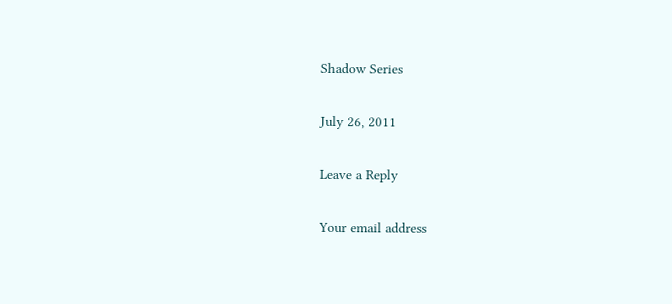Shadow Series

July 26, 2011

Leave a Reply

Your email address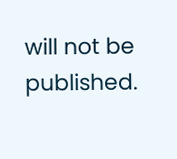will not be published.